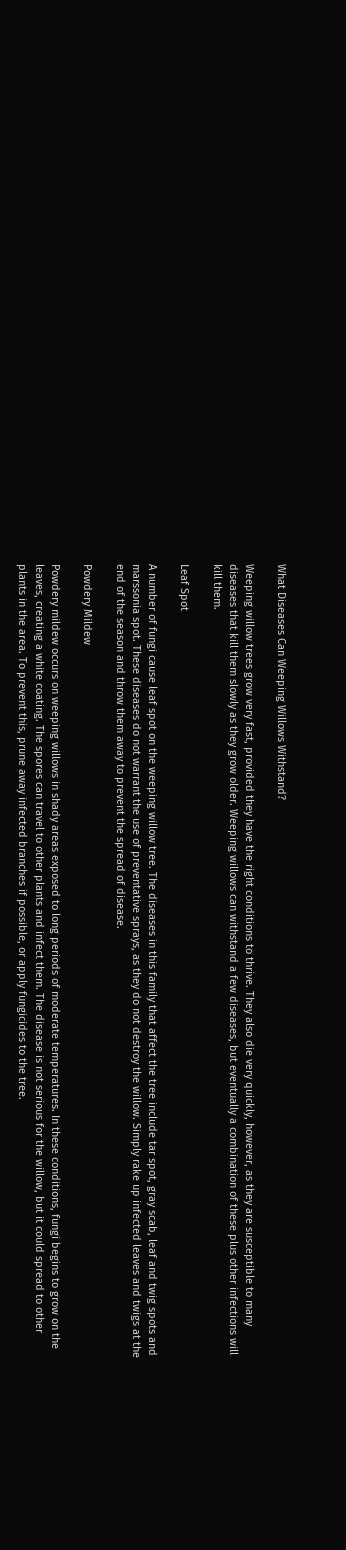What Diseases Can Weeping Willows Withstand?

Weeping willow trees grow very fast, provided they have the right conditions to thrive. They also die very quickly, however, as they are susceptible to many diseases that kill them slowly as they grow older. Weeping willows can withstand a few diseases, but eventually a combination of these plus other infections will kill them.

Leaf Spot

A number of fungi cause leaf spot on the weeping willow tree. The diseases in this family that affect the tree include tar spot, gray scab, leaf and twig spots and marssonia spot. These diseases do not warrant the use of preventative sprays, as they do not destroy the willow. Simply rake up infected leaves and twigs at the end of the season and throw them away to prevent the spread of disease.

Powdery Mildew

Powdery mildew occurs on weeping willows in shady areas exposed to long periods of moderate temperatures. In these conditions, fungi begins to grow on the leaves, creating a white coating. The spores can travel to other plants and infect them. The disease is not serious for the willow, but it could spread to other plants in the area. To prevent this, prune away infected branches if possible, or apply fungicides to the tree.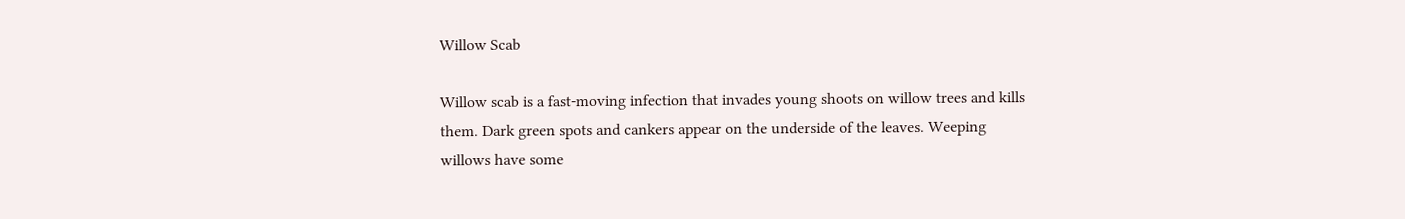Willow Scab

Willow scab is a fast-moving infection that invades young shoots on willow trees and kills them. Dark green spots and cankers appear on the underside of the leaves. Weeping willows have some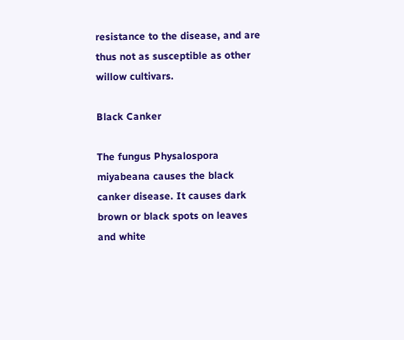resistance to the disease, and are thus not as susceptible as other willow cultivars.

Black Canker

The fungus Physalospora miyabeana causes the black canker disease. It causes dark brown or black spots on leaves and white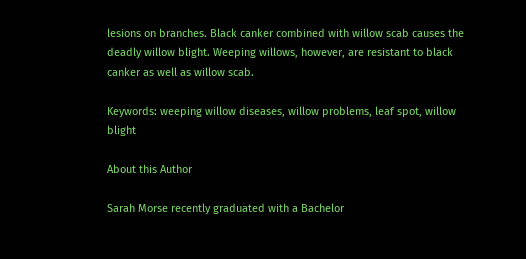lesions on branches. Black canker combined with willow scab causes the deadly willow blight. Weeping willows, however, are resistant to black canker as well as willow scab.

Keywords: weeping willow diseases, willow problems, leaf spot, willow blight

About this Author

Sarah Morse recently graduated with a Bachelor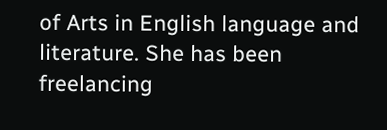of Arts in English language and literature. She has been freelancing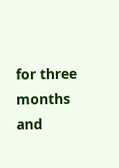for three months and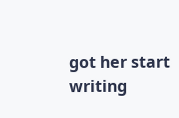got her start writing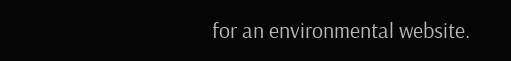for an environmental website.